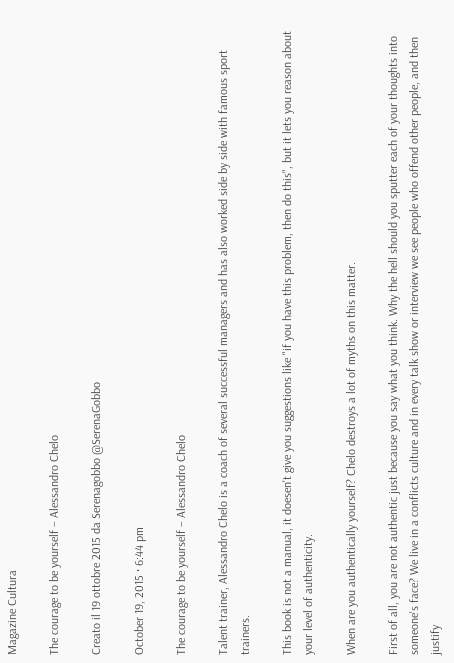Magazine Cultura

The courage to be yourself – Alessandro Chelo

Creato il 19 ottobre 2015 da Serenagobbo @SerenaGobbo

October 19, 2015 · 6:44 pm

The courage to be yourself – Alessandro Chelo

Talent trainer, Alessandro Chelo is a coach of several successful managers and has also worked side by side with famous sport trainers.

This book is not a manual, it doesen't give you suggestions like "if you have this problem, then do this", but it lets you reason about your level of authenticity.

When are you authentically yourself? Chelo destroys a lot of myths on this matter.

First of all, you are not authentic just because you say what you think. Why the hell should you sputter each of your thoughts into someone's face? We live in a conflicts culture and in every talk show or interview we see people who offend other people, and then justify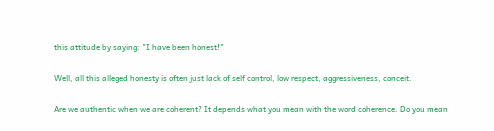this attitude by saying: "I have been honest!"

Well, all this alleged honesty is often just lack of self control, low respect, aggressiveness, conceit.

Are we authentic when we are coherent? It depends what you mean with the word coherence. Do you mean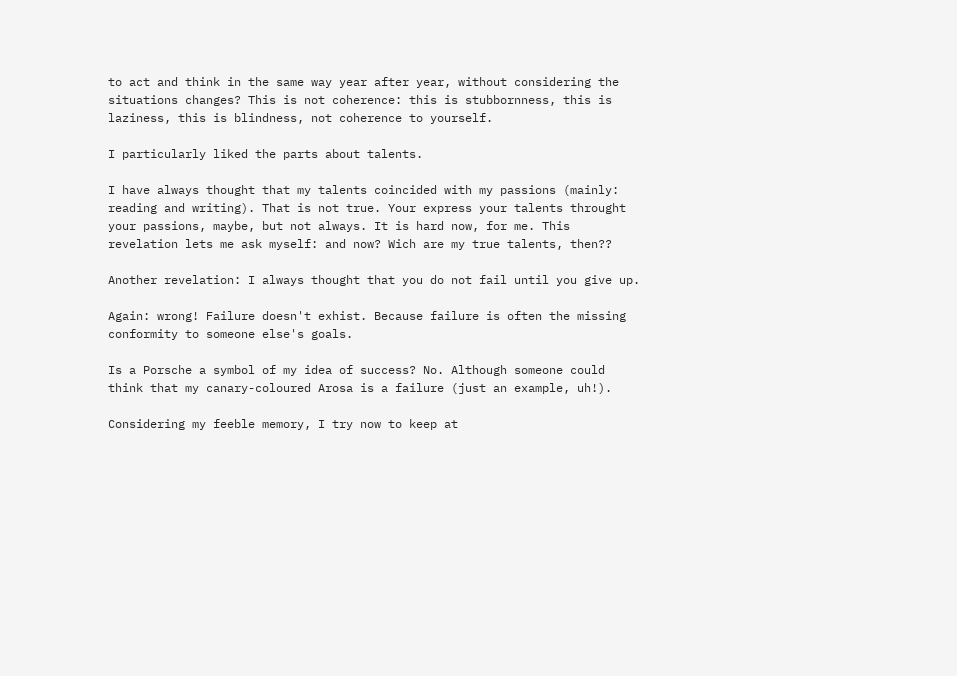to act and think in the same way year after year, without considering the situations changes? This is not coherence: this is stubbornness, this is laziness, this is blindness, not coherence to yourself.

I particularly liked the parts about talents.

I have always thought that my talents coincided with my passions (mainly: reading and writing). That is not true. Your express your talents throught your passions, maybe, but not always. It is hard now, for me. This revelation lets me ask myself: and now? Wich are my true talents, then??

Another revelation: I always thought that you do not fail until you give up.

Again: wrong! Failure doesn't exhist. Because failure is often the missing conformity to someone else's goals.

Is a Porsche a symbol of my idea of success? No. Although someone could think that my canary-coloured Arosa is a failure (just an example, uh!).

Considering my feeble memory, I try now to keep at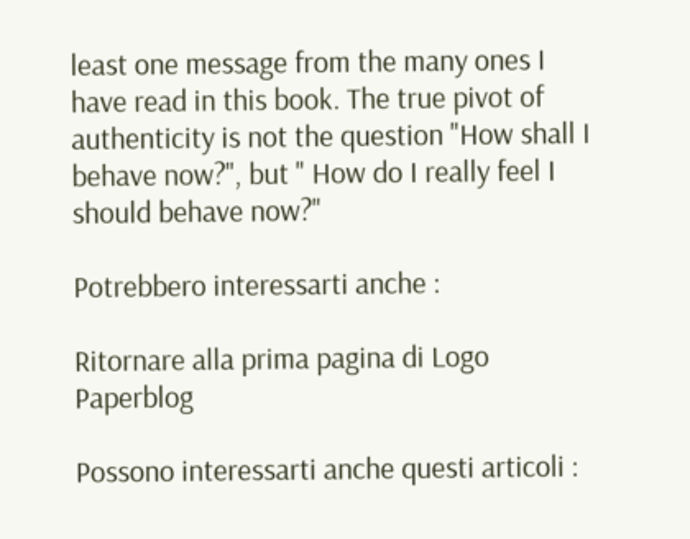least one message from the many ones I have read in this book. The true pivot of authenticity is not the question "How shall I behave now?", but " How do I really feel I should behave now?"

Potrebbero interessarti anche :

Ritornare alla prima pagina di Logo Paperblog

Possono interessarti anche questi articoli :